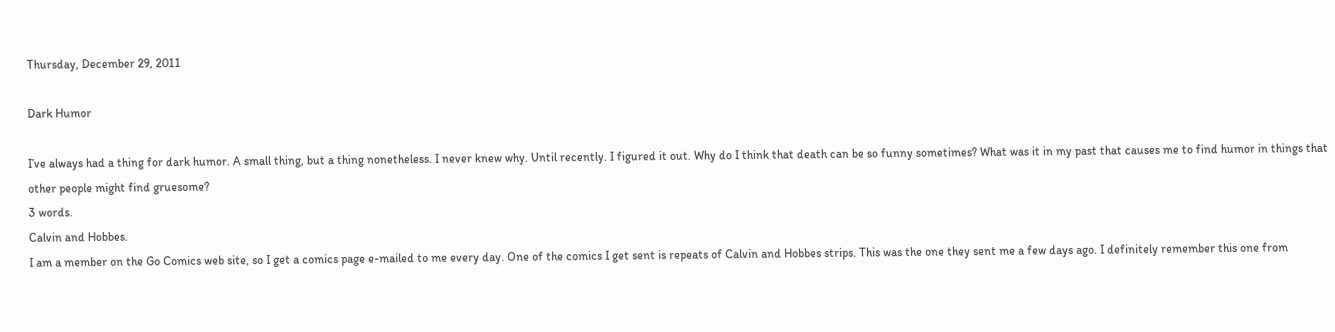Thursday, December 29, 2011

Dark Humor

I’ve always had a thing for dark humor. A small thing, but a thing nonetheless. I never knew why. Until recently. I figured it out. Why do I think that death can be so funny sometimes? What was it in my past that causes me to find humor in things that other people might find gruesome?
3 words.
Calvin and Hobbes.
I am a member on the Go Comics web site, so I get a comics page e-mailed to me every day. One of the comics I get sent is repeats of Calvin and Hobbes strips. This was the one they sent me a few days ago. I definitely remember this one from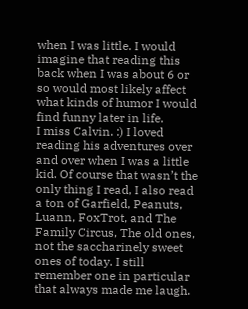when I was little. I would imagine that reading this back when I was about 6 or so would most likely affect what kinds of humor I would find funny later in life.
I miss Calvin. :) I loved reading his adventures over and over when I was a little kid. Of course that wasn’t the only thing I read, I also read a ton of Garfield, Peanuts, Luann, FoxTrot, and The Family Circus, The old ones, not the saccharinely sweet ones of today. I still remember one in particular that always made me laugh.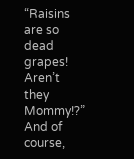“Raisins are so dead grapes! Aren’t they Mommy!?”
And of course,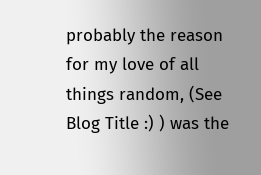probably the reason for my love of all things random, (See Blog Title :) ) was the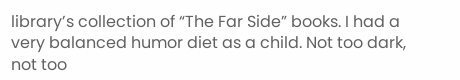library’s collection of “The Far Side” books. I had a very balanced humor diet as a child. Not too dark, not too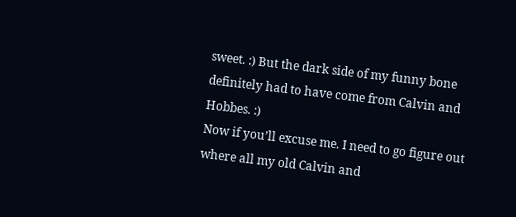sweet. :) But the dark side of my funny bone definitely had to have come from Calvin and Hobbes. :)
Now if you’ll excuse me. I need to go figure out where all my old Calvin and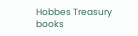Hobbes Treasury books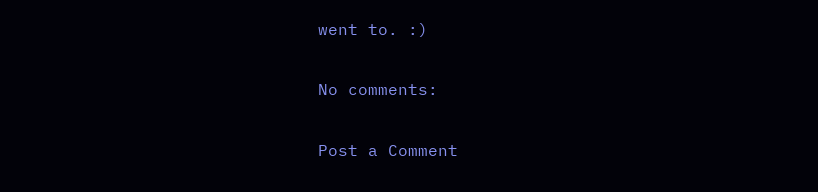went to. :)

No comments:

Post a Comment